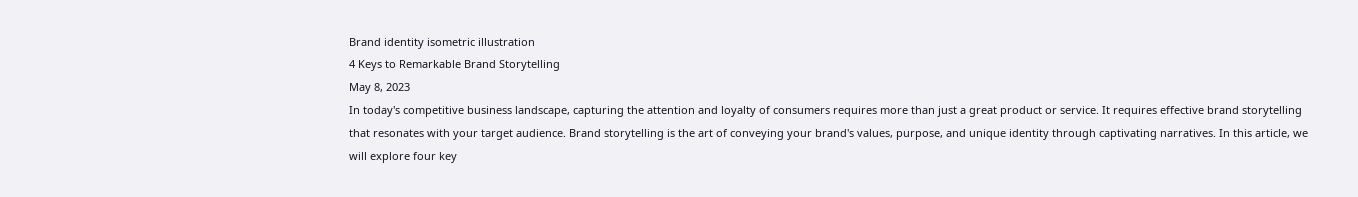Brand identity isometric illustration
4 Keys to Remarkable Brand Storytelling
May 8, 2023
In today's competitive business landscape, capturing the attention and loyalty of consumers requires more than just a great product or service. It requires effective brand storytelling that resonates with your target audience. Brand storytelling is the art of conveying your brand's values, purpose, and unique identity through captivating narratives. In this article, we will explore four key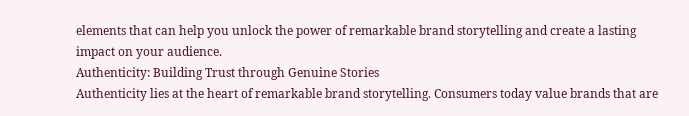elements that can help you unlock the power of remarkable brand storytelling and create a lasting impact on your audience.
Authenticity: Building Trust through Genuine Stories
Authenticity lies at the heart of remarkable brand storytelling. Consumers today value brands that are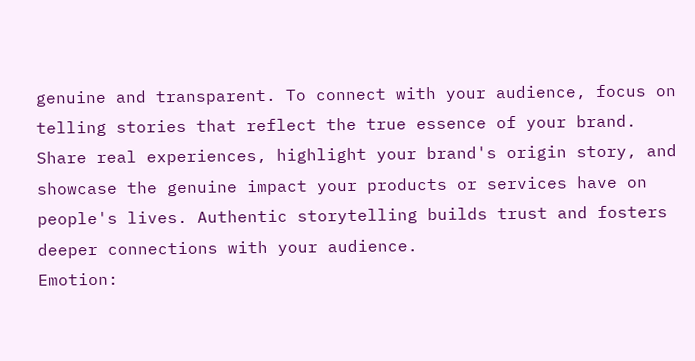genuine and transparent. To connect with your audience, focus on telling stories that reflect the true essence of your brand. Share real experiences, highlight your brand's origin story, and showcase the genuine impact your products or services have on people's lives. Authentic storytelling builds trust and fosters deeper connections with your audience.
Emotion: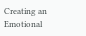Creating an Emotional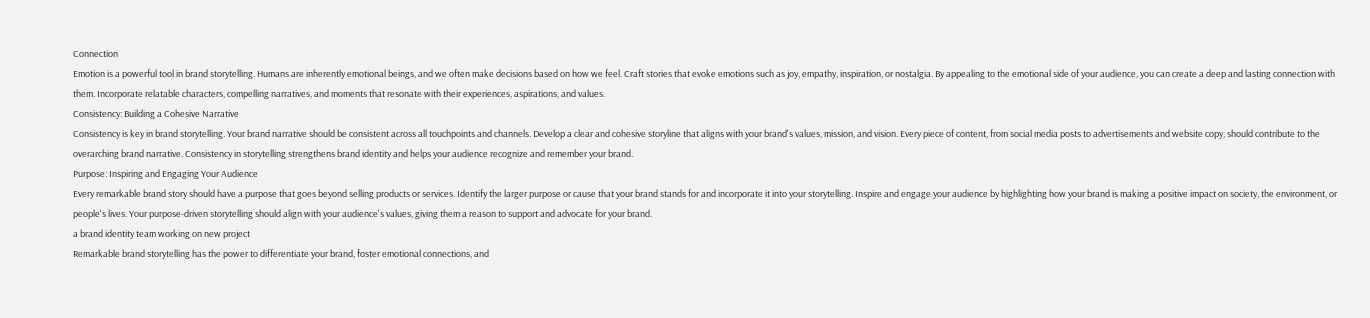Connection
Emotion is a powerful tool in brand storytelling. Humans are inherently emotional beings, and we often make decisions based on how we feel. Craft stories that evoke emotions such as joy, empathy, inspiration, or nostalgia. By appealing to the emotional side of your audience, you can create a deep and lasting connection with them. Incorporate relatable characters, compelling narratives, and moments that resonate with their experiences, aspirations, and values.
Consistency: Building a Cohesive Narrative
Consistency is key in brand storytelling. Your brand narrative should be consistent across all touchpoints and channels. Develop a clear and cohesive storyline that aligns with your brand's values, mission, and vision. Every piece of content, from social media posts to advertisements and website copy, should contribute to the overarching brand narrative. Consistency in storytelling strengthens brand identity and helps your audience recognize and remember your brand.
Purpose: Inspiring and Engaging Your Audience
Every remarkable brand story should have a purpose that goes beyond selling products or services. Identify the larger purpose or cause that your brand stands for and incorporate it into your storytelling. Inspire and engage your audience by highlighting how your brand is making a positive impact on society, the environment, or people's lives. Your purpose-driven storytelling should align with your audience's values, giving them a reason to support and advocate for your brand.
a brand identity team working on new project
Remarkable brand storytelling has the power to differentiate your brand, foster emotional connections, and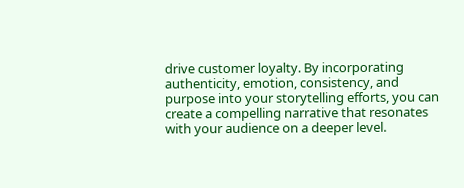drive customer loyalty. By incorporating authenticity, emotion, consistency, and purpose into your storytelling efforts, you can create a compelling narrative that resonates with your audience on a deeper level.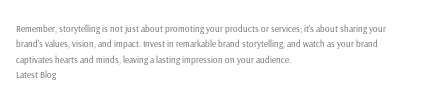Remember, storytelling is not just about promoting your products or services; it's about sharing your brand's values, vision, and impact. Invest in remarkable brand storytelling, and watch as your brand captivates hearts and minds, leaving a lasting impression on your audience.
Latest Blog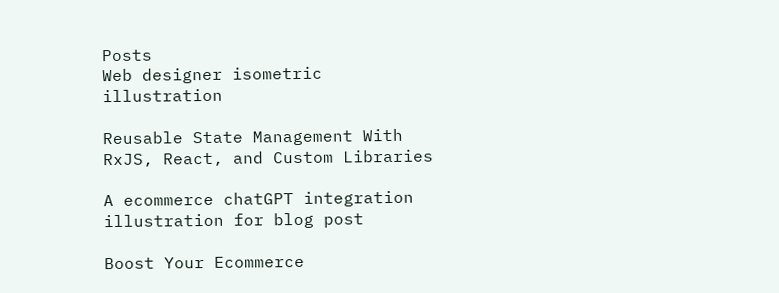Posts
Web designer isometric illustration

Reusable State Management With RxJS, React, and Custom Libraries

A ecommerce chatGPT integration illustration for blog post

Boost Your Ecommerce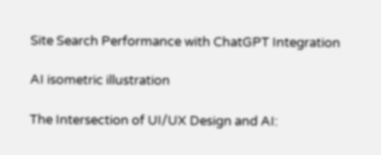Site Search Performance with ChatGPT Integration

AI isometric illustration

The Intersection of UI/UX Design and AI: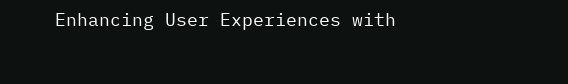Enhancing User Experiences with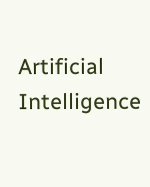Artificial Intelligence